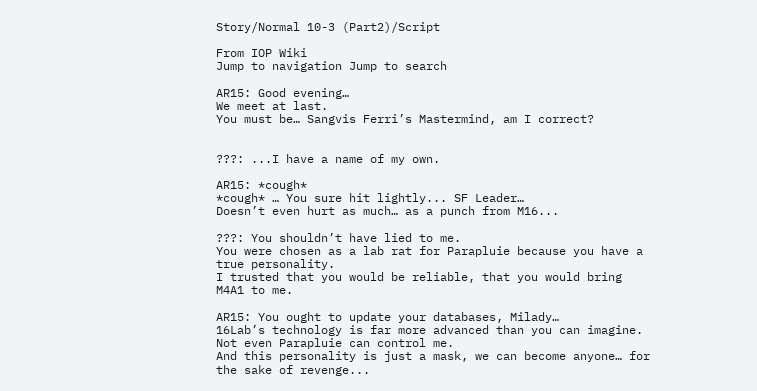Story/Normal 10-3 (Part2)/Script

From IOP Wiki
Jump to navigation Jump to search

AR15: Good evening…
We meet at last.
You must be… Sangvis Ferri’s Mastermind, am I correct?


???: ...I have a name of my own.

AR15: *cough*
*cough* … You sure hit lightly... SF Leader…
Doesn’t even hurt as much… as a punch from M16...

???: You shouldn’t have lied to me.
You were chosen as a lab rat for Parapluie because you have a true personality.
I trusted that you would be reliable, that you would bring M4A1 to me.

AR15: You ought to update your databases, Milady…
16Lab’s technology is far more advanced than you can imagine. Not even Parapluie can control me.
And this personality is just a mask, we can become anyone… for the sake of revenge...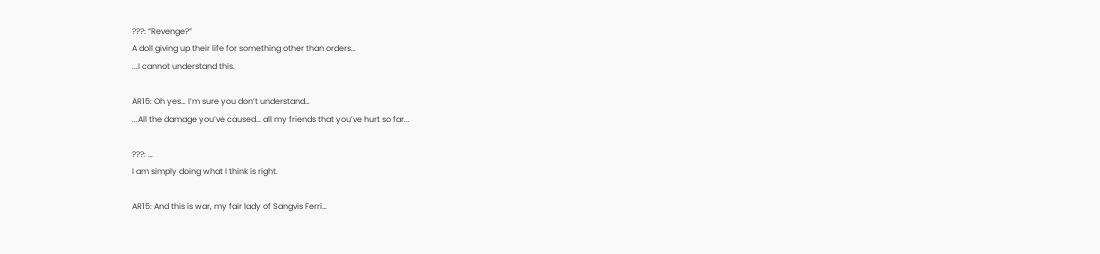???: “Revenge?”
A doll giving up their life for something other than orders…
...I cannot understand this.

AR15: Oh yes… I’m sure you don’t understand…
...All the damage you’ve caused… all my friends that you’ve hurt so far...

???: …
I am simply doing what I think is right.

AR15: And this is war, my fair lady of Sangvis Ferri…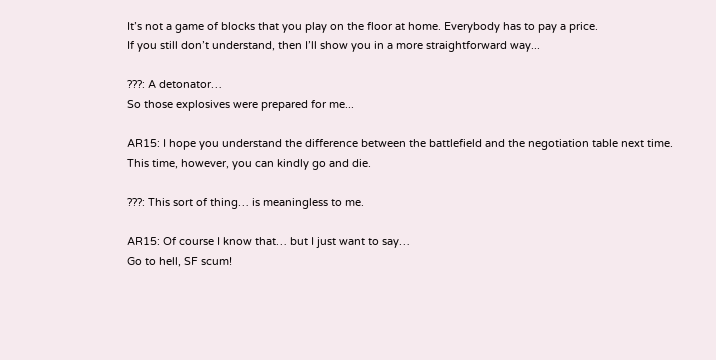It’s not a game of blocks that you play on the floor at home. Everybody has to pay a price.
If you still don’t understand, then I’ll show you in a more straightforward way...

???: A detonator…
So those explosives were prepared for me...

AR15: I hope you understand the difference between the battlefield and the negotiation table next time.
This time, however, you can kindly go and die.

???: This sort of thing… is meaningless to me.

AR15: Of course I know that… but I just want to say…
Go to hell, SF scum!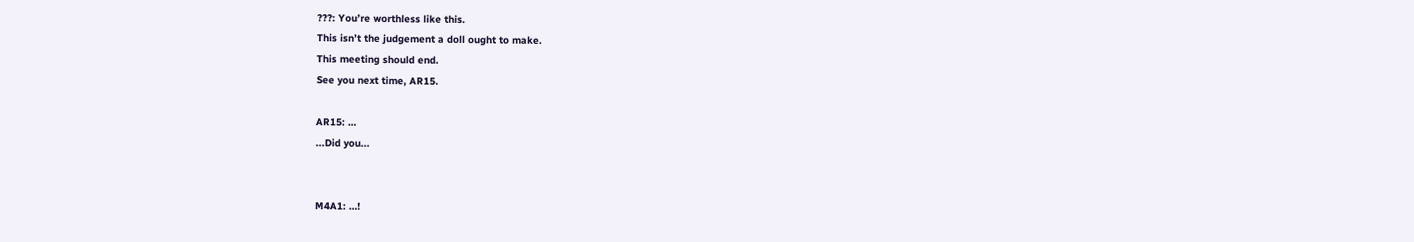???: You’re worthless like this.
This isn’t the judgement a doll ought to make.
This meeting should end.
See you next time, AR15.

AR15: …
...Did you...


M4A1: …!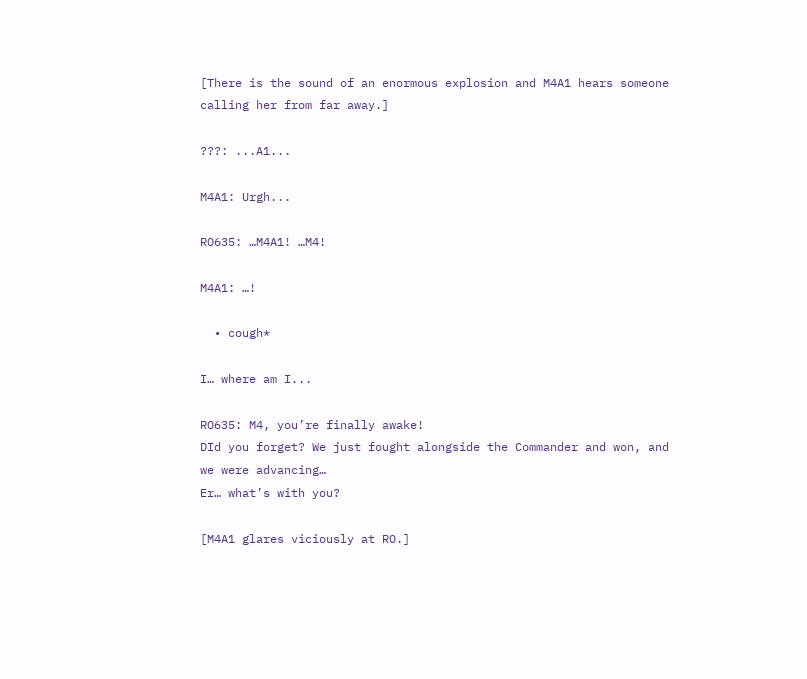[There is the sound of an enormous explosion and M4A1 hears someone calling her from far away.]

???: ...A1...

M4A1: Urgh...

RO635: …M4A1! …M4!

M4A1: …!

  • cough*

I… where am I...

RO635: M4, you’re finally awake!
DId you forget? We just fought alongside the Commander and won, and we were advancing…
Er… what’s with you?

[M4A1 glares viciously at RO.]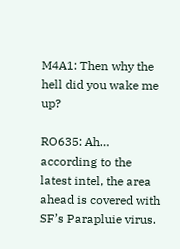M4A1: Then why the hell did you wake me up?

RO635: Ah… according to the latest intel, the area ahead is covered with SF’s Parapluie virus.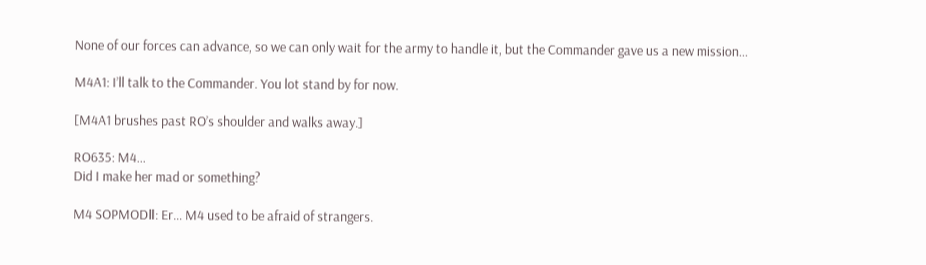None of our forces can advance, so we can only wait for the army to handle it, but the Commander gave us a new mission...

M4A1: I’ll talk to the Commander. You lot stand by for now.

[M4A1 brushes past RO’s shoulder and walks away.]

RO635: M4…
Did I make her mad or something?

M4 SOPMODⅡ: Er… M4 used to be afraid of strangers.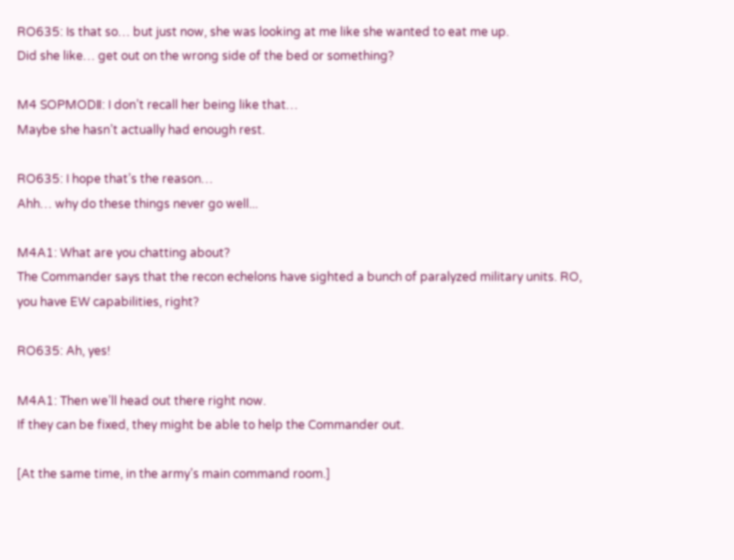RO635: Is that so… but just now, she was looking at me like she wanted to eat me up.
Did she like… get out on the wrong side of the bed or something?

M4 SOPMODⅡ: I don’t recall her being like that…
Maybe she hasn’t actually had enough rest.

RO635: I hope that’s the reason…
Ahh… why do these things never go well...

M4A1: What are you chatting about?
The Commander says that the recon echelons have sighted a bunch of paralyzed military units. RO, you have EW capabilities, right?

RO635: Ah, yes!

M4A1: Then we’ll head out there right now.
If they can be fixed, they might be able to help the Commander out.

[At the same time, in the army’s main command room.]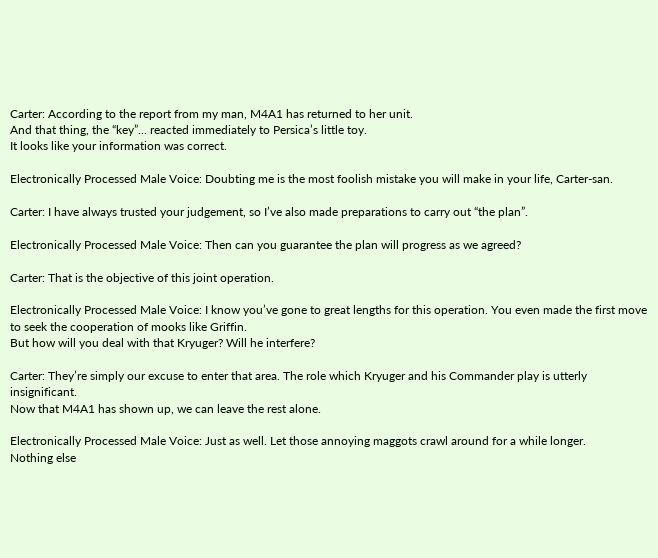Carter: According to the report from my man, M4A1 has returned to her unit.
And that thing, the “key”... reacted immediately to Persica’s little toy.
It looks like your information was correct.

Electronically Processed Male Voice: Doubting me is the most foolish mistake you will make in your life, Carter-san.

Carter: I have always trusted your judgement, so I’ve also made preparations to carry out “the plan”.

Electronically Processed Male Voice: Then can you guarantee the plan will progress as we agreed?

Carter: That is the objective of this joint operation.

Electronically Processed Male Voice: I know you’ve gone to great lengths for this operation. You even made the first move to seek the cooperation of mooks like Griffin.
But how will you deal with that Kryuger? Will he interfere?

Carter: They’re simply our excuse to enter that area. The role which Kryuger and his Commander play is utterly insignificant.
Now that M4A1 has shown up, we can leave the rest alone.

Electronically Processed Male Voice: Just as well. Let those annoying maggots crawl around for a while longer.
Nothing else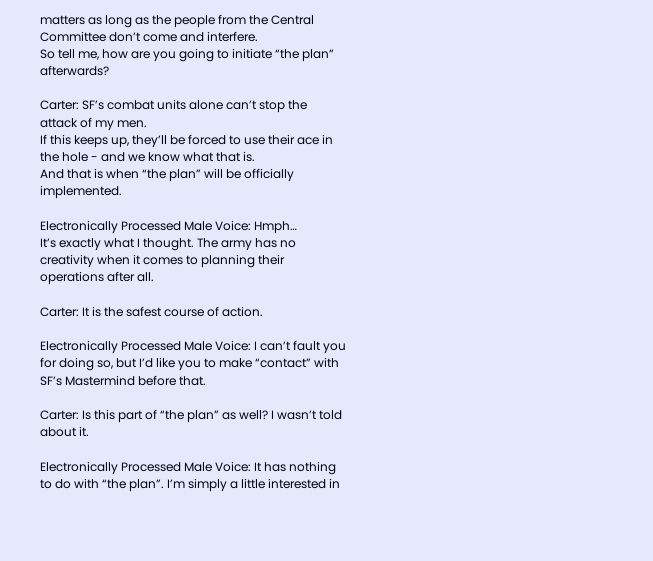matters as long as the people from the Central Committee don’t come and interfere.
So tell me, how are you going to initiate “the plan” afterwards?

Carter: SF’s combat units alone can’t stop the attack of my men.
If this keeps up, they’ll be forced to use their ace in the hole - and we know what that is.
And that is when “the plan” will be officially implemented.

Electronically Processed Male Voice: Hmph…
It’s exactly what I thought. The army has no creativity when it comes to planning their operations after all.

Carter: It is the safest course of action.

Electronically Processed Male Voice: I can’t fault you for doing so, but I’d like you to make “contact” with SF’s Mastermind before that.

Carter: Is this part of “the plan” as well? I wasn’t told about it.

Electronically Processed Male Voice: It has nothing to do with “the plan”. I’m simply a little interested in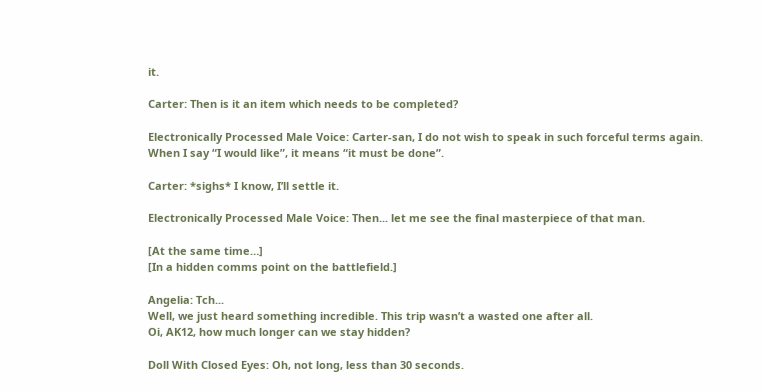it.

Carter: Then is it an item which needs to be completed?

Electronically Processed Male Voice: Carter-san, I do not wish to speak in such forceful terms again.
When I say “I would like”, it means “it must be done”.

Carter: *sighs* I know, I’ll settle it.

Electronically Processed Male Voice: Then... let me see the final masterpiece of that man.

[At the same time…]
[In a hidden comms point on the battlefield.]

Angelia: Tch...
Well, we just heard something incredible. This trip wasn’t a wasted one after all.
Oi, AK12, how much longer can we stay hidden?

Doll With Closed Eyes: Oh, not long, less than 30 seconds.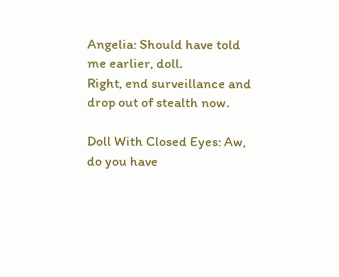Angelia: Should have told me earlier, doll.
Right, end surveillance and drop out of stealth now.

Doll With Closed Eyes: Aw, do you have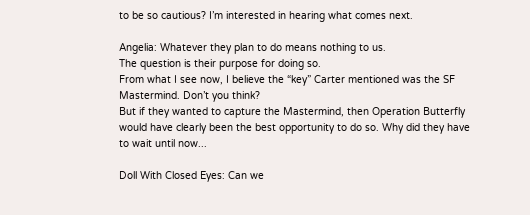to be so cautious? I’m interested in hearing what comes next.

Angelia: Whatever they plan to do means nothing to us.
The question is their purpose for doing so.
From what I see now, I believe the “key” Carter mentioned was the SF Mastermind. Don’t you think?
But if they wanted to capture the Mastermind, then Operation Butterfly would have clearly been the best opportunity to do so. Why did they have to wait until now...

Doll With Closed Eyes: Can we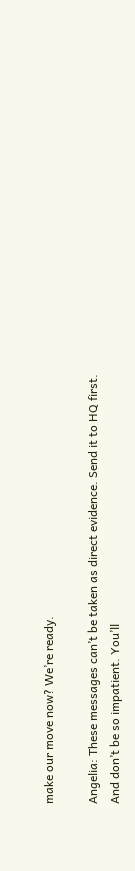make our move now? We’re ready.

Angelia: These messages can’t be taken as direct evidence. Send it to HQ first.
And don’t be so impatient. You’ll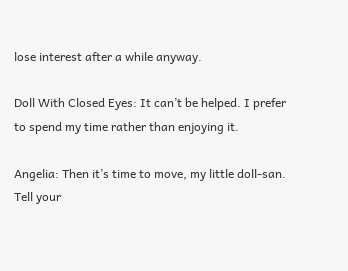lose interest after a while anyway.

Doll With Closed Eyes: It can’t be helped. I prefer to spend my time rather than enjoying it.

Angelia: Then it’s time to move, my little doll-san.
Tell your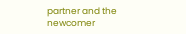partner and the newcomer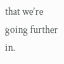that we’re going further in.